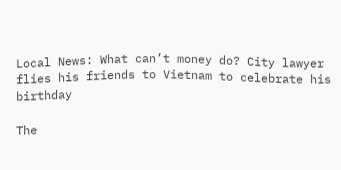Local News: What can’t money do? City lawyer flies his friends to Vietnam to celebrate his birthday

The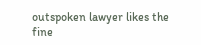outspoken lawyer likes the fine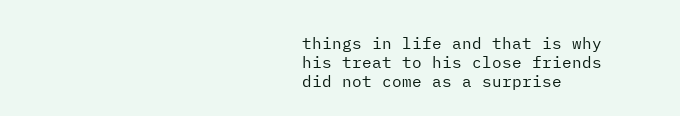things in life and that is why his treat to his close friends did not come as a surprise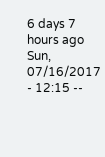6 days 7 hours ago
Sun, 07/16/2017 - 12:15 --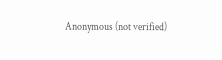Anonymous (not verified)